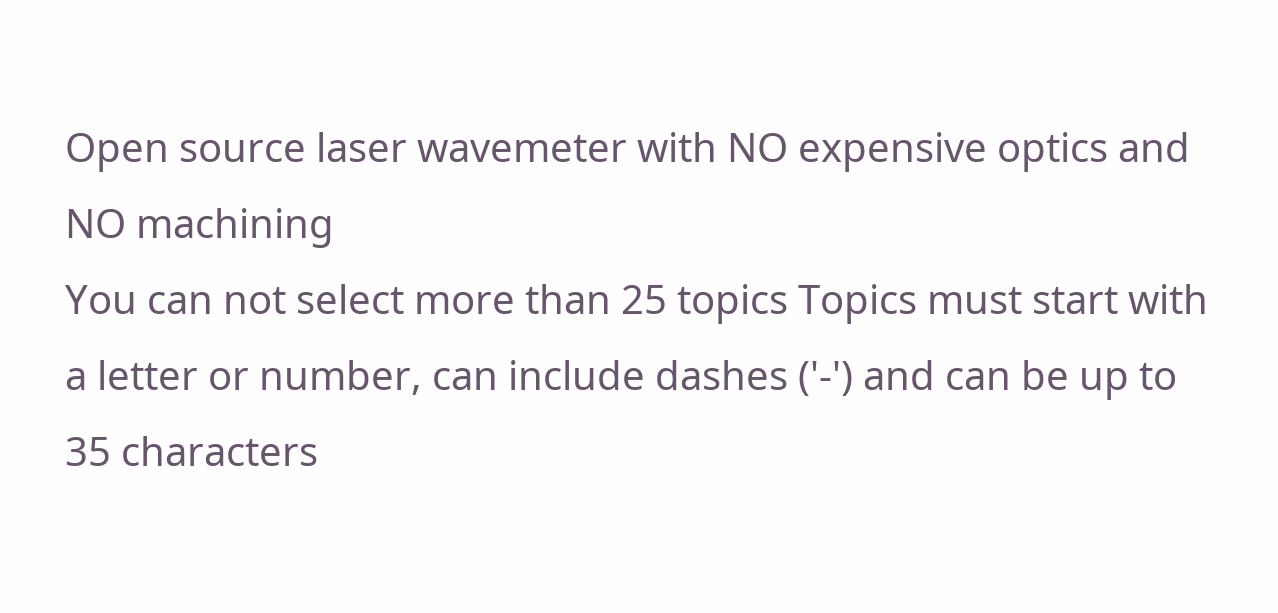Open source laser wavemeter with NO expensive optics and NO machining
You can not select more than 25 topics Topics must start with a letter or number, can include dashes ('-') and can be up to 35 characters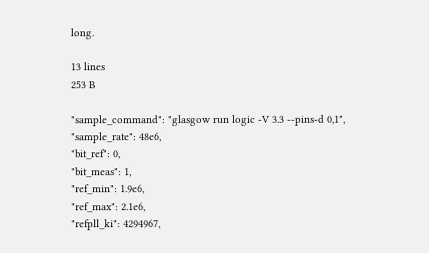long.

13 lines
253 B

"sample_command": "glasgow run logic -V 3.3 --pins-d 0,1",
"sample_rate": 48e6,
"bit_ref": 0,
"bit_meas": 1,
"ref_min": 1.9e6,
"ref_max": 2.1e6,
"refpll_ki": 4294967,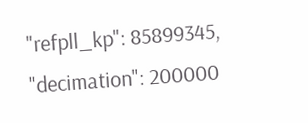"refpll_kp": 85899345,
"decimation": 200000